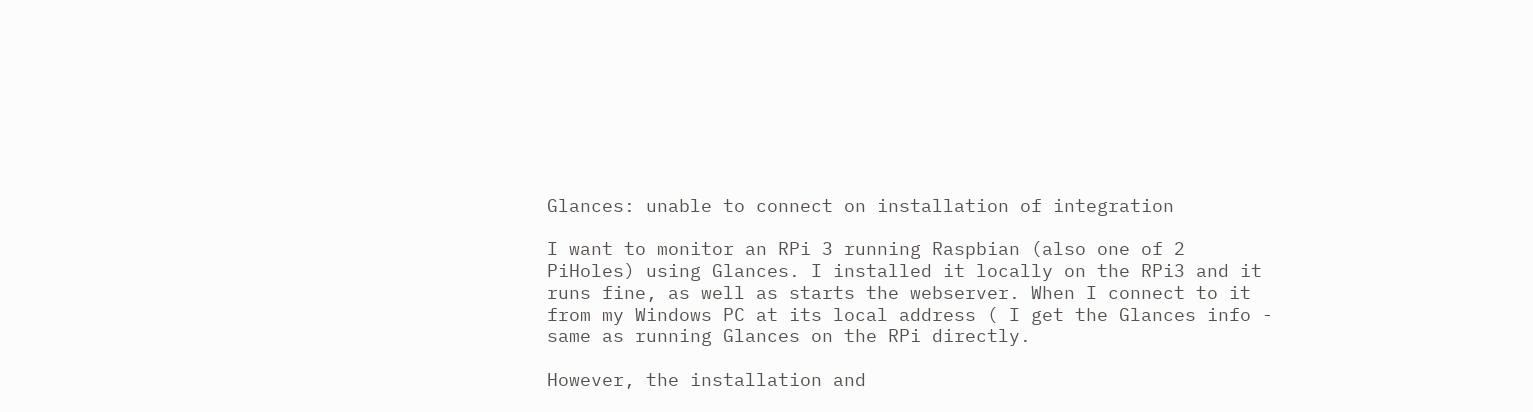Glances: unable to connect on installation of integration

I want to monitor an RPi 3 running Raspbian (also one of 2 PiHoles) using Glances. I installed it locally on the RPi3 and it runs fine, as well as starts the webserver. When I connect to it from my Windows PC at its local address ( I get the Glances info - same as running Glances on the RPi directly.

However, the installation and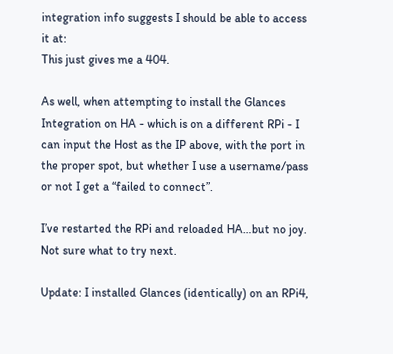integration info suggests I should be able to access it at:
This just gives me a 404.

As well, when attempting to install the Glances Integration on HA - which is on a different RPi - I can input the Host as the IP above, with the port in the proper spot, but whether I use a username/pass or not I get a “failed to connect”.

I’ve restarted the RPi and reloaded HA…but no joy. Not sure what to try next.

Update: I installed Glances (identically) on an RPi4,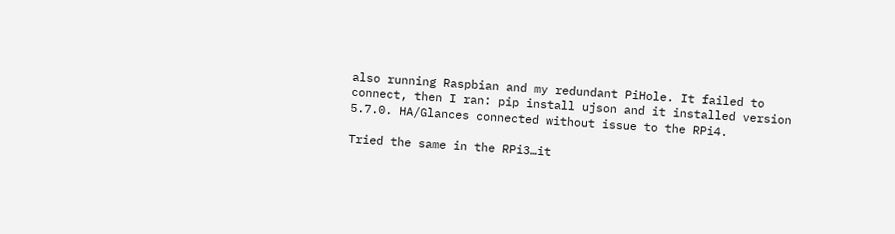also running Raspbian and my redundant PiHole. It failed to connect, then I ran: pip install ujson and it installed version 5.7.0. HA/Glances connected without issue to the RPi4.

Tried the same in the RPi3…it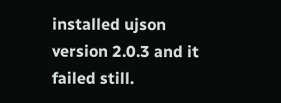installed ujson version 2.0.3 and it failed still.